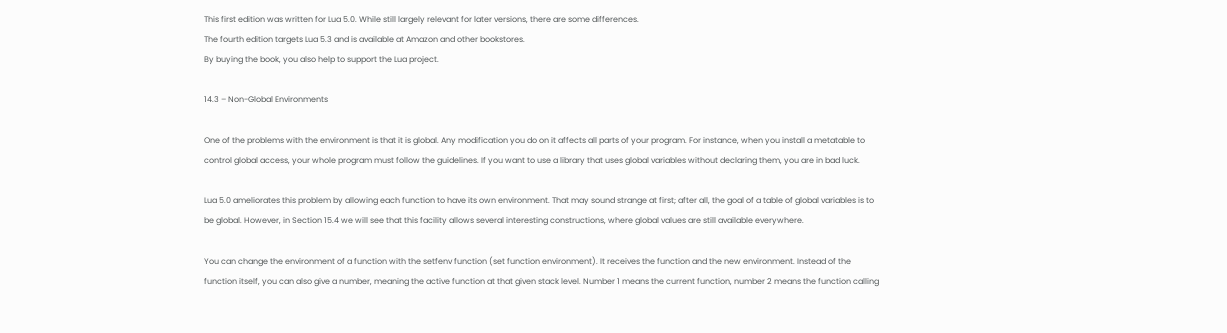This first edition was written for Lua 5.0. While still largely relevant for later versions, there are some differences.
The fourth edition targets Lua 5.3 and is available at Amazon and other bookstores.
By buying the book, you also help to support the Lua project.

14.3 – Non-Global Environments

One of the problems with the environment is that it is global. Any modification you do on it affects all parts of your program. For instance, when you install a metatable to control global access, your whole program must follow the guidelines. If you want to use a library that uses global variables without declaring them, you are in bad luck.

Lua 5.0 ameliorates this problem by allowing each function to have its own environment. That may sound strange at first; after all, the goal of a table of global variables is to be global. However, in Section 15.4 we will see that this facility allows several interesting constructions, where global values are still available everywhere.

You can change the environment of a function with the setfenv function (set function environment). It receives the function and the new environment. Instead of the function itself, you can also give a number, meaning the active function at that given stack level. Number 1 means the current function, number 2 means the function calling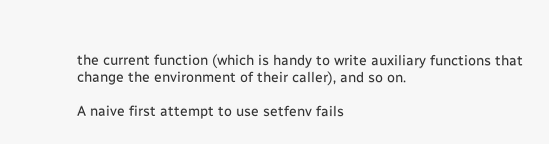the current function (which is handy to write auxiliary functions that change the environment of their caller), and so on.

A naive first attempt to use setfenv fails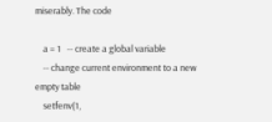miserably. The code

    a = 1   -- create a global variable
    -- change current environment to a new empty table
    setfenv(1,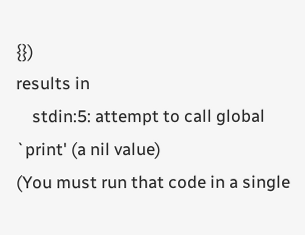{})
results in
    stdin:5: attempt to call global `print' (a nil value)
(You must run that code in a single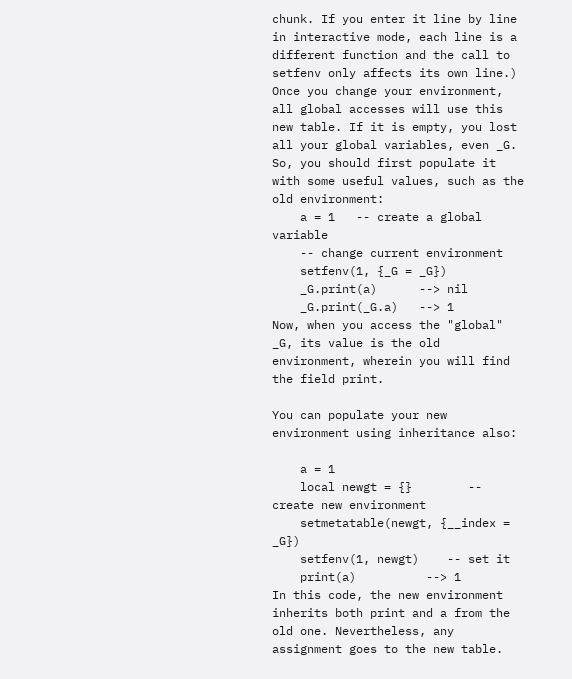chunk. If you enter it line by line in interactive mode, each line is a different function and the call to setfenv only affects its own line.) Once you change your environment, all global accesses will use this new table. If it is empty, you lost all your global variables, even _G. So, you should first populate it with some useful values, such as the old environment:
    a = 1   -- create a global variable
    -- change current environment
    setfenv(1, {_G = _G})
    _G.print(a)      --> nil
    _G.print(_G.a)   --> 1
Now, when you access the "global" _G, its value is the old environment, wherein you will find the field print.

You can populate your new environment using inheritance also:

    a = 1
    local newgt = {}        -- create new environment
    setmetatable(newgt, {__index = _G})
    setfenv(1, newgt)    -- set it
    print(a)          --> 1
In this code, the new environment inherits both print and a from the old one. Nevertheless, any assignment goes to the new table.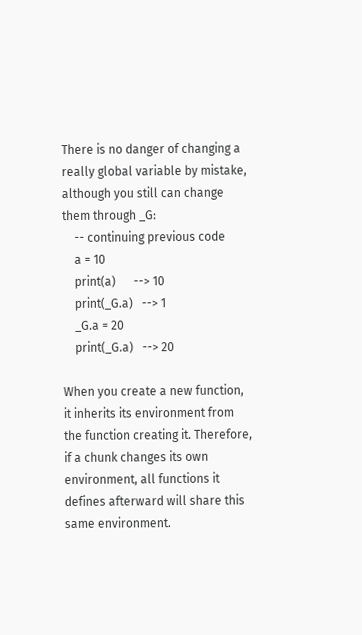There is no danger of changing a really global variable by mistake, although you still can change them through _G:
    -- continuing previous code
    a = 10
    print(a)      --> 10
    print(_G.a)   --> 1
    _G.a = 20
    print(_G.a)   --> 20

When you create a new function, it inherits its environment from the function creating it. Therefore, if a chunk changes its own environment, all functions it defines afterward will share this same environment.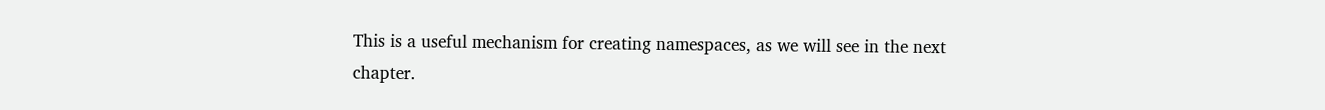This is a useful mechanism for creating namespaces, as we will see in the next chapter.